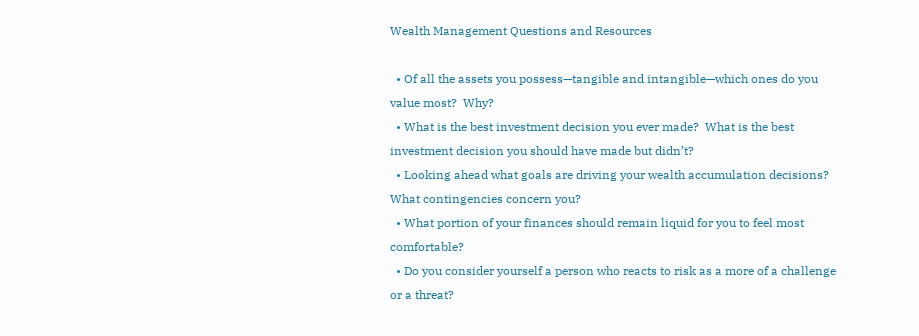Wealth Management Questions and Resources

  • Of all the assets you possess—tangible and intangible—which ones do you value most?  Why?
  • What is the best investment decision you ever made?  What is the best investment decision you should have made but didn’t?
  • Looking ahead what goals are driving your wealth accumulation decisions?  What contingencies concern you?
  • What portion of your finances should remain liquid for you to feel most comfortable?
  • Do you consider yourself a person who reacts to risk as a more of a challenge or a threat?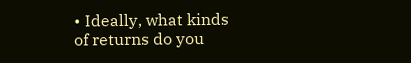• Ideally, what kinds of returns do you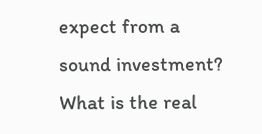expect from a sound investment? What is the real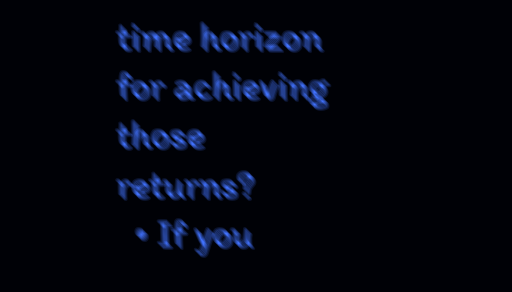time horizon for achieving those returns?
  • If you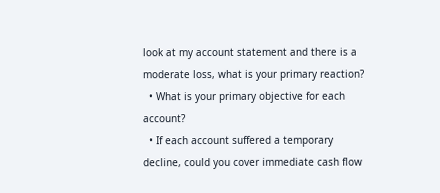look at my account statement and there is a moderate loss, what is your primary reaction?
  • What is your primary objective for each account?
  • If each account suffered a temporary decline, could you cover immediate cash flow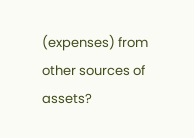(expenses) from other sources of assets?